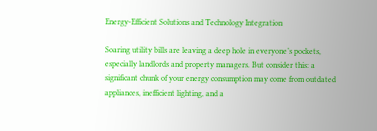Energy-Efficient Solutions and Technology Integration

Soaring utility bills are leaving a deep hole in everyone’s pockets, especially landlords and property managers. But consider this: a significant chunk of your energy consumption may come from outdated appliances, inefficient lighting, and a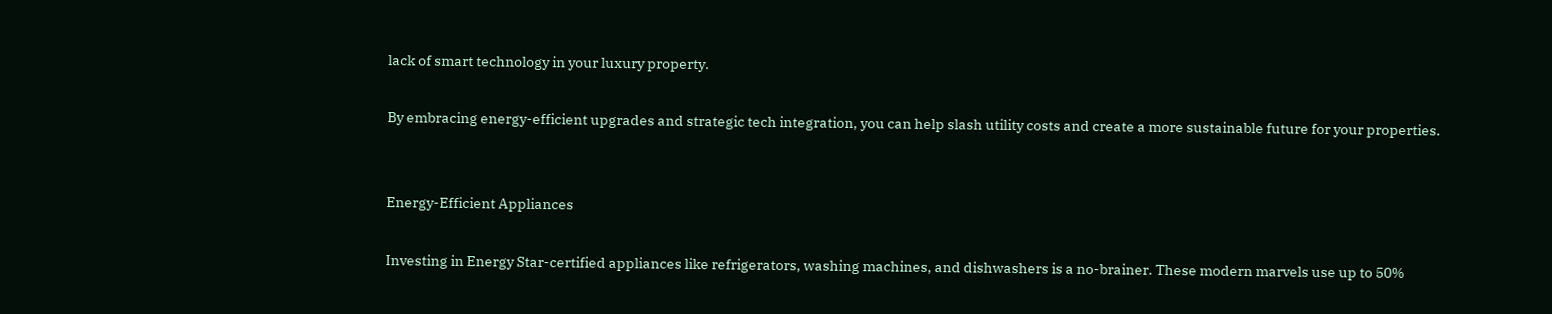lack of smart technology in your luxury property.

By embracing energy-efficient upgrades and strategic tech integration, you can help slash utility costs and create a more sustainable future for your properties.


Energy-Efficient Appliances

Investing in Energy Star-certified appliances like refrigerators, washing machines, and dishwashers is a no-brainer. These modern marvels use up to 50%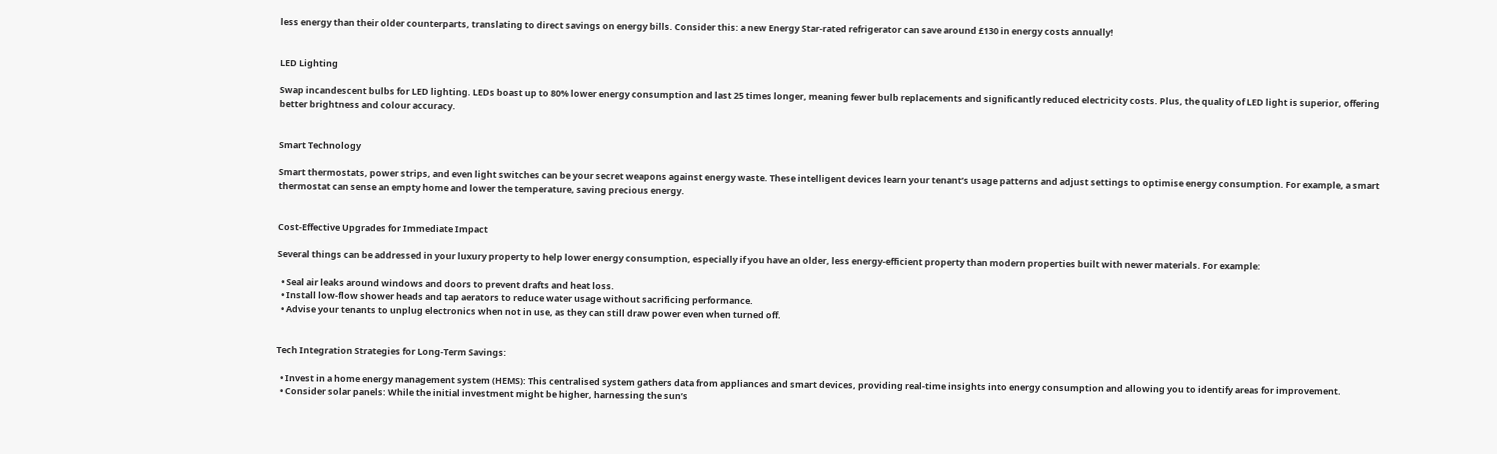less energy than their older counterparts, translating to direct savings on energy bills. Consider this: a new Energy Star-rated refrigerator can save around £130 in energy costs annually!


LED Lighting

Swap incandescent bulbs for LED lighting. LEDs boast up to 80% lower energy consumption and last 25 times longer, meaning fewer bulb replacements and significantly reduced electricity costs. Plus, the quality of LED light is superior, offering better brightness and colour accuracy.


Smart Technology

Smart thermostats, power strips, and even light switches can be your secret weapons against energy waste. These intelligent devices learn your tenant’s usage patterns and adjust settings to optimise energy consumption. For example, a smart thermostat can sense an empty home and lower the temperature, saving precious energy.


Cost-Effective Upgrades for Immediate Impact

Several things can be addressed in your luxury property to help lower energy consumption, especially if you have an older, less energy-efficient property than modern properties built with newer materials. For example:

  • Seal air leaks around windows and doors to prevent drafts and heat loss.
  • Install low-flow shower heads and tap aerators to reduce water usage without sacrificing performance.
  • Advise your tenants to unplug electronics when not in use, as they can still draw power even when turned off.


Tech Integration Strategies for Long-Term Savings:

  • Invest in a home energy management system (HEMS): This centralised system gathers data from appliances and smart devices, providing real-time insights into energy consumption and allowing you to identify areas for improvement.
  • Consider solar panels: While the initial investment might be higher, harnessing the sun’s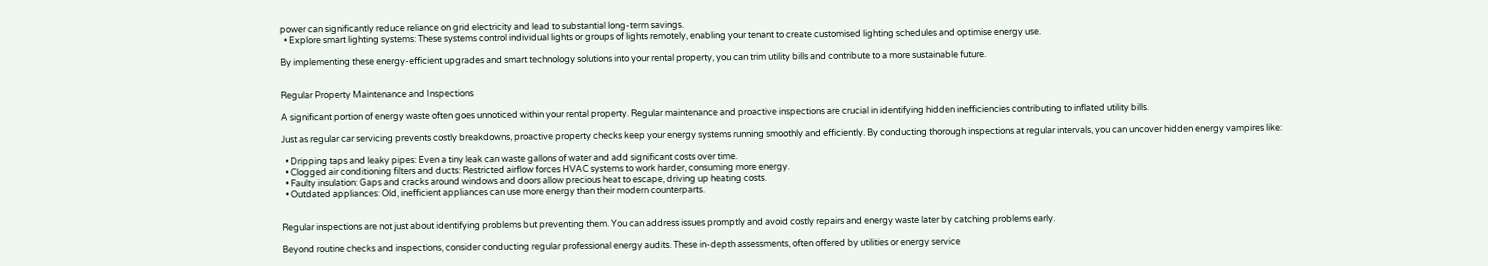power can significantly reduce reliance on grid electricity and lead to substantial long-term savings.
  • Explore smart lighting systems: These systems control individual lights or groups of lights remotely, enabling your tenant to create customised lighting schedules and optimise energy use.

By implementing these energy-efficient upgrades and smart technology solutions into your rental property, you can trim utility bills and contribute to a more sustainable future.


Regular Property Maintenance and Inspections

A significant portion of energy waste often goes unnoticed within your rental property. Regular maintenance and proactive inspections are crucial in identifying hidden inefficiencies contributing to inflated utility bills.

Just as regular car servicing prevents costly breakdowns, proactive property checks keep your energy systems running smoothly and efficiently. By conducting thorough inspections at regular intervals, you can uncover hidden energy vampires like:

  • Dripping taps and leaky pipes: Even a tiny leak can waste gallons of water and add significant costs over time.
  • Clogged air conditioning filters and ducts: Restricted airflow forces HVAC systems to work harder, consuming more energy.
  • Faulty insulation: Gaps and cracks around windows and doors allow precious heat to escape, driving up heating costs.
  • Outdated appliances: Old, inefficient appliances can use more energy than their modern counterparts.


Regular inspections are not just about identifying problems but preventing them. You can address issues promptly and avoid costly repairs and energy waste later by catching problems early.

Beyond routine checks and inspections, consider conducting regular professional energy audits. These in-depth assessments, often offered by utilities or energy service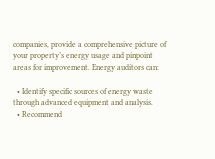companies, provide a comprehensive picture of your property’s energy usage and pinpoint areas for improvement. Energy auditors can:

  • Identify specific sources of energy waste through advanced equipment and analysis.
  • Recommend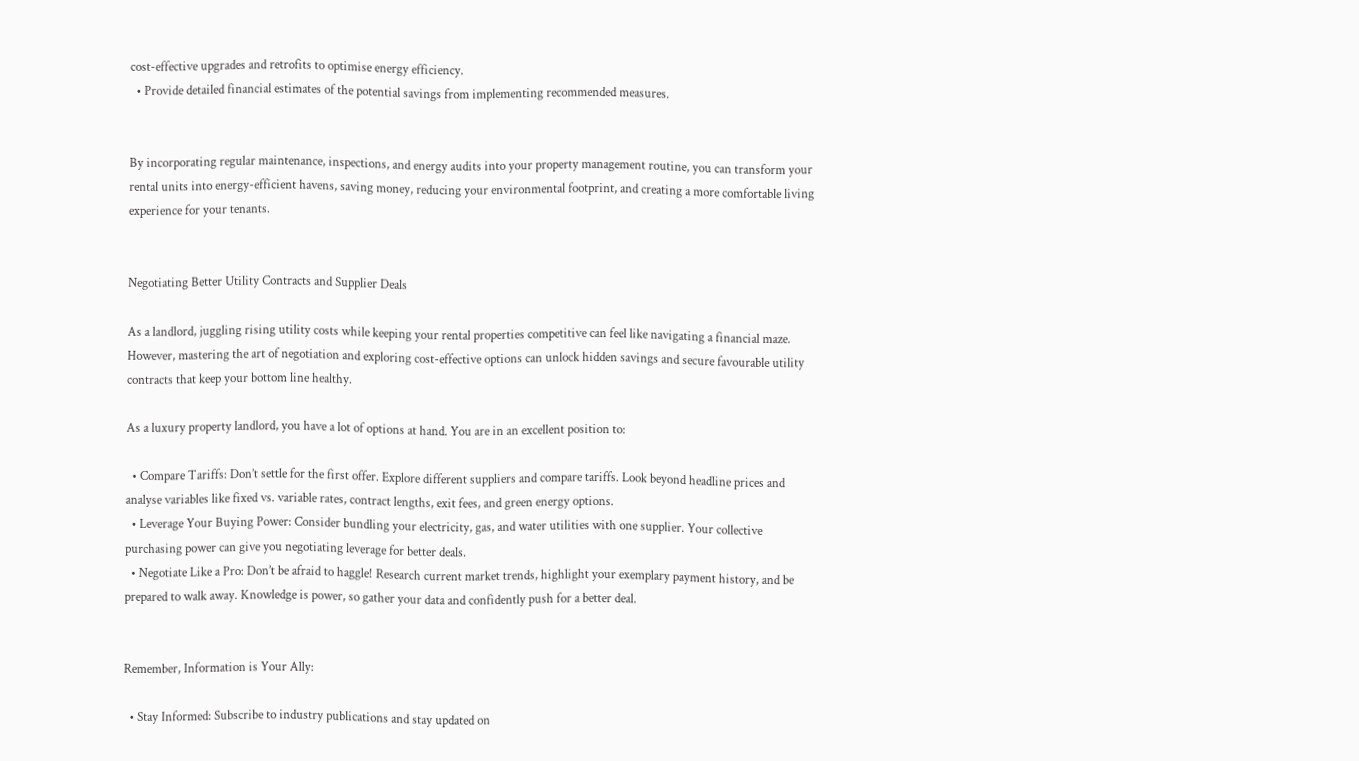cost-effective upgrades and retrofits to optimise energy efficiency.
  • Provide detailed financial estimates of the potential savings from implementing recommended measures.


By incorporating regular maintenance, inspections, and energy audits into your property management routine, you can transform your rental units into energy-efficient havens, saving money, reducing your environmental footprint, and creating a more comfortable living experience for your tenants.


Negotiating Better Utility Contracts and Supplier Deals

As a landlord, juggling rising utility costs while keeping your rental properties competitive can feel like navigating a financial maze. However, mastering the art of negotiation and exploring cost-effective options can unlock hidden savings and secure favourable utility contracts that keep your bottom line healthy.

As a luxury property landlord, you have a lot of options at hand. You are in an excellent position to:

  • Compare Tariffs: Don’t settle for the first offer. Explore different suppliers and compare tariffs. Look beyond headline prices and analyse variables like fixed vs. variable rates, contract lengths, exit fees, and green energy options.
  • Leverage Your Buying Power: Consider bundling your electricity, gas, and water utilities with one supplier. Your collective purchasing power can give you negotiating leverage for better deals.
  • Negotiate Like a Pro: Don’t be afraid to haggle! Research current market trends, highlight your exemplary payment history, and be prepared to walk away. Knowledge is power, so gather your data and confidently push for a better deal.


Remember, Information is Your Ally:

  • Stay Informed: Subscribe to industry publications and stay updated on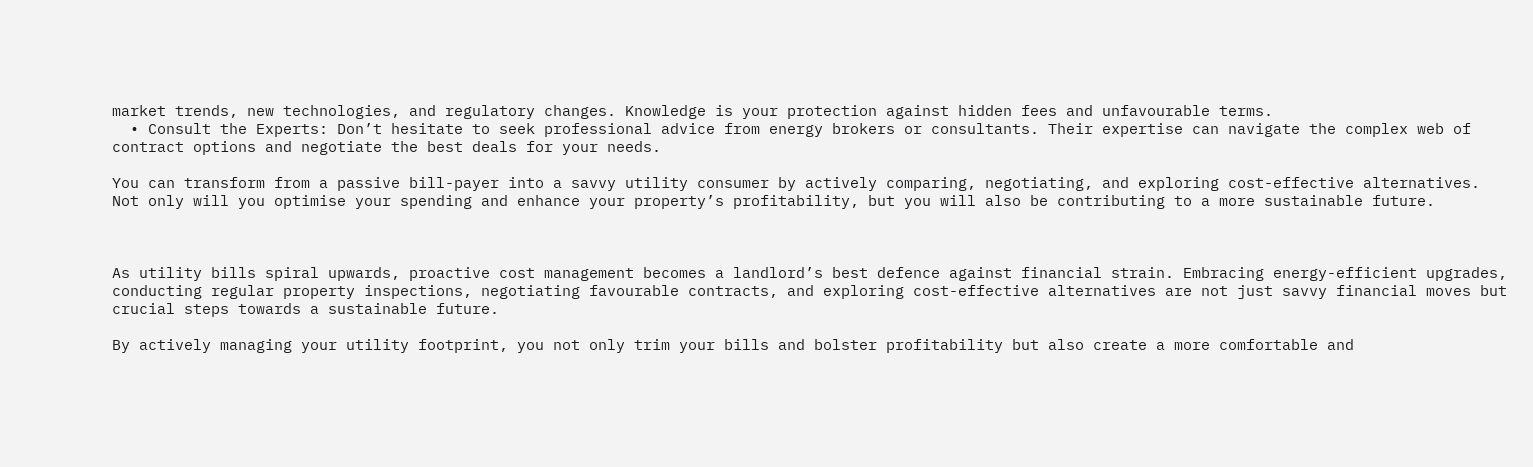market trends, new technologies, and regulatory changes. Knowledge is your protection against hidden fees and unfavourable terms.
  • Consult the Experts: Don’t hesitate to seek professional advice from energy brokers or consultants. Their expertise can navigate the complex web of contract options and negotiate the best deals for your needs.

You can transform from a passive bill-payer into a savvy utility consumer by actively comparing, negotiating, and exploring cost-effective alternatives. Not only will you optimise your spending and enhance your property’s profitability, but you will also be contributing to a more sustainable future.



As utility bills spiral upwards, proactive cost management becomes a landlord’s best defence against financial strain. Embracing energy-efficient upgrades, conducting regular property inspections, negotiating favourable contracts, and exploring cost-effective alternatives are not just savvy financial moves but crucial steps towards a sustainable future.

By actively managing your utility footprint, you not only trim your bills and bolster profitability but also create a more comfortable and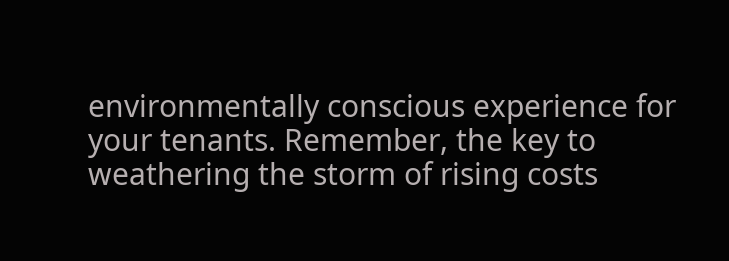environmentally conscious experience for your tenants. Remember, the key to weathering the storm of rising costs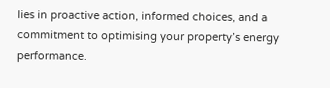lies in proactive action, informed choices, and a commitment to optimising your property’s energy performance.